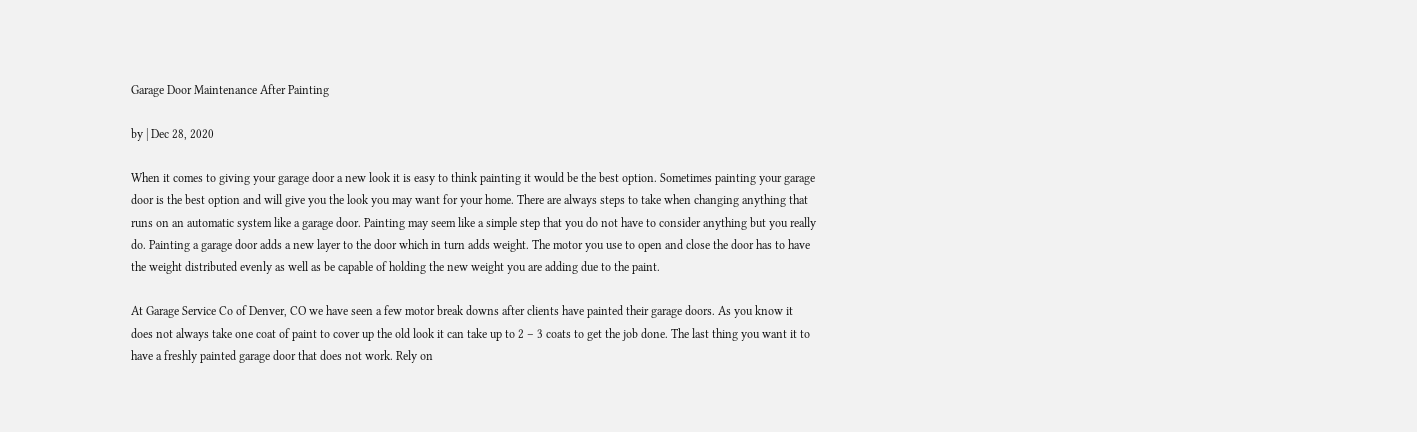Garage Door Maintenance After Painting

by | Dec 28, 2020

When it comes to giving your garage door a new look it is easy to think painting it would be the best option. Sometimes painting your garage door is the best option and will give you the look you may want for your home. There are always steps to take when changing anything that runs on an automatic system like a garage door. Painting may seem like a simple step that you do not have to consider anything but you really do. Painting a garage door adds a new layer to the door which in turn adds weight. The motor you use to open and close the door has to have the weight distributed evenly as well as be capable of holding the new weight you are adding due to the paint.

At Garage Service Co of Denver, CO we have seen a few motor break downs after clients have painted their garage doors. As you know it does not always take one coat of paint to cover up the old look it can take up to 2 – 3 coats to get the job done. The last thing you want it to have a freshly painted garage door that does not work. Rely on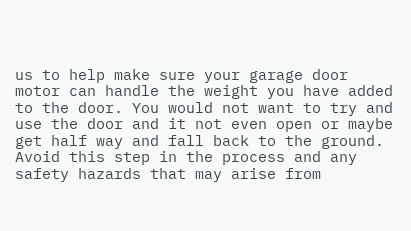us to help make sure your garage door motor can handle the weight you have added to the door. You would not want to try and use the door and it not even open or maybe get half way and fall back to the ground. Avoid this step in the process and any safety hazards that may arise from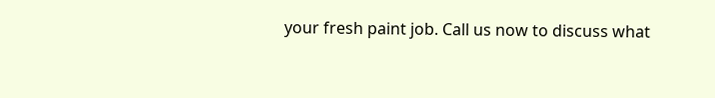your fresh paint job. Call us now to discuss what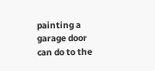painting a garage door can do to the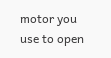motor you use to open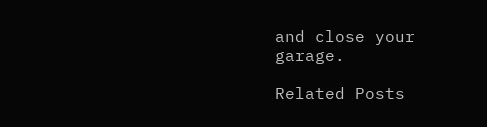and close your garage.

Related Posts